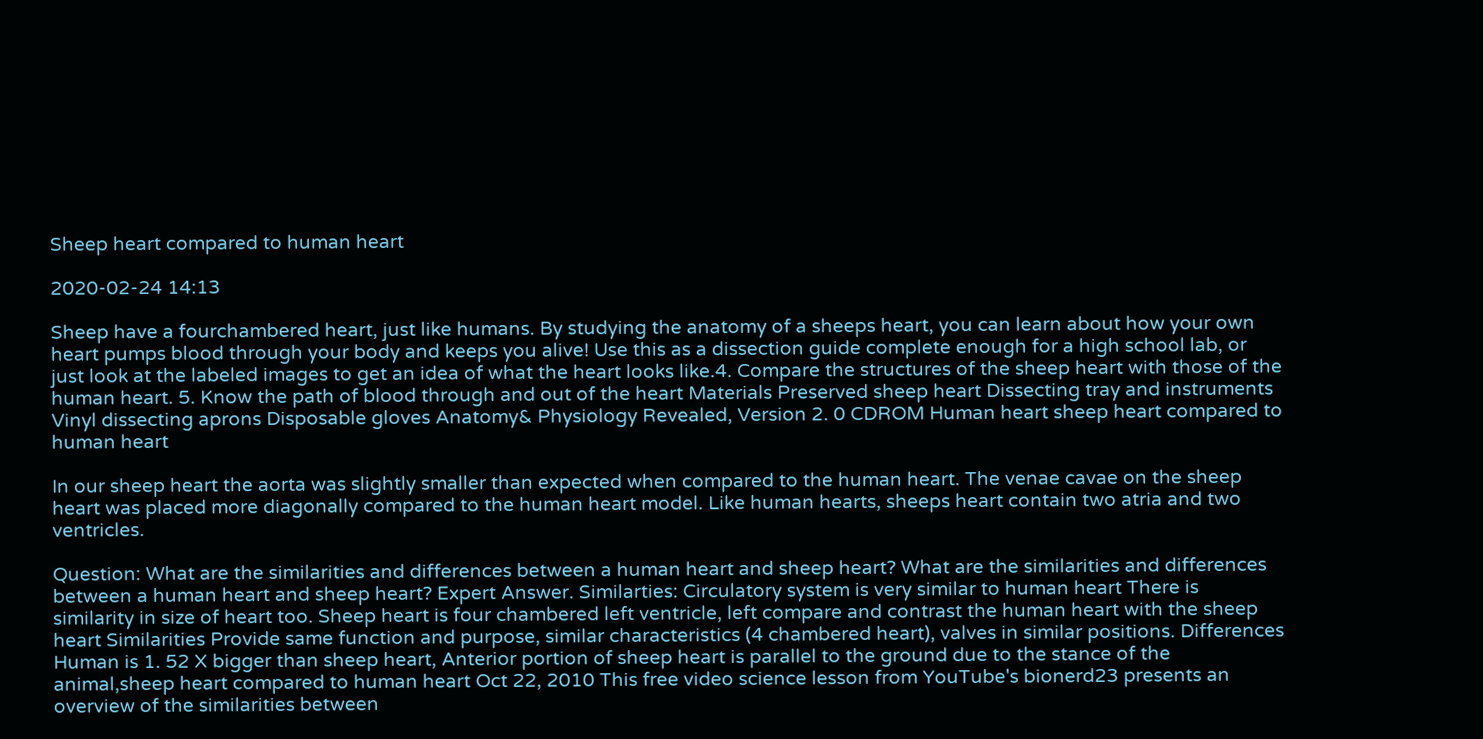Sheep heart compared to human heart

2020-02-24 14:13

Sheep have a fourchambered heart, just like humans. By studying the anatomy of a sheeps heart, you can learn about how your own heart pumps blood through your body and keeps you alive! Use this as a dissection guide complete enough for a high school lab, or just look at the labeled images to get an idea of what the heart looks like.4. Compare the structures of the sheep heart with those of the human heart. 5. Know the path of blood through and out of the heart Materials Preserved sheep heart Dissecting tray and instruments Vinyl dissecting aprons Disposable gloves Anatomy& Physiology Revealed, Version 2. 0 CDROM Human heart sheep heart compared to human heart

In our sheep heart the aorta was slightly smaller than expected when compared to the human heart. The venae cavae on the sheep heart was placed more diagonally compared to the human heart model. Like human hearts, sheeps heart contain two atria and two ventricles.

Question: What are the similarities and differences between a human heart and sheep heart? What are the similarities and differences between a human heart and sheep heart? Expert Answer. Similarties: Circulatory system is very similar to human heart There is similarity in size of heart too. Sheep heart is four chambered left ventricle, left compare and contrast the human heart with the sheep heart Similarities Provide same function and purpose, similar characteristics (4 chambered heart), valves in similar positions. Differences Human is 1. 52 X bigger than sheep heart, Anterior portion of sheep heart is parallel to the ground due to the stance of the animal,sheep heart compared to human heart Oct 22, 2010 This free video science lesson from YouTube's bionerd23 presents an overview of the similarities between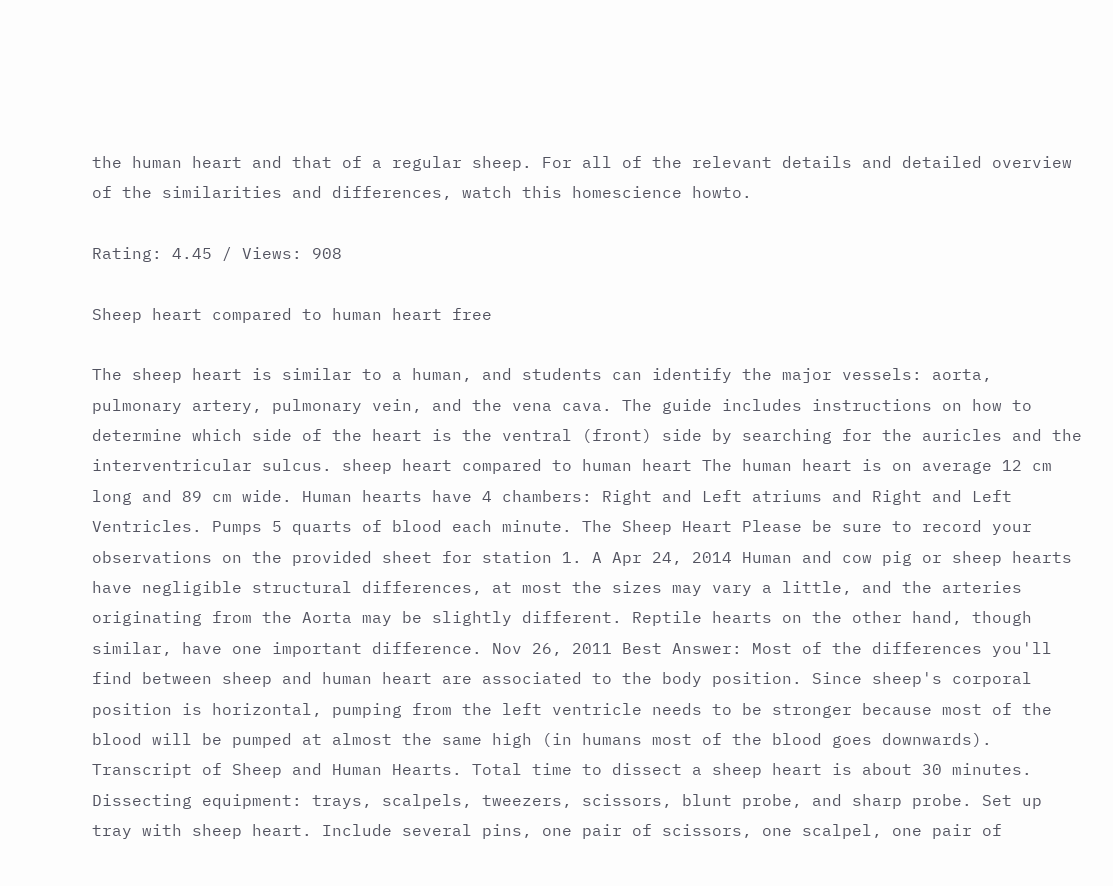the human heart and that of a regular sheep. For all of the relevant details and detailed overview of the similarities and differences, watch this homescience howto.

Rating: 4.45 / Views: 908

Sheep heart compared to human heart free

The sheep heart is similar to a human, and students can identify the major vessels: aorta, pulmonary artery, pulmonary vein, and the vena cava. The guide includes instructions on how to determine which side of the heart is the ventral (front) side by searching for the auricles and the interventricular sulcus. sheep heart compared to human heart The human heart is on average 12 cm long and 89 cm wide. Human hearts have 4 chambers: Right and Left atriums and Right and Left Ventricles. Pumps 5 quarts of blood each minute. The Sheep Heart Please be sure to record your observations on the provided sheet for station 1. A Apr 24, 2014 Human and cow pig or sheep hearts have negligible structural differences, at most the sizes may vary a little, and the arteries originating from the Aorta may be slightly different. Reptile hearts on the other hand, though similar, have one important difference. Nov 26, 2011 Best Answer: Most of the differences you'll find between sheep and human heart are associated to the body position. Since sheep's corporal position is horizontal, pumping from the left ventricle needs to be stronger because most of the blood will be pumped at almost the same high (in humans most of the blood goes downwards). Transcript of Sheep and Human Hearts. Total time to dissect a sheep heart is about 30 minutes. Dissecting equipment: trays, scalpels, tweezers, scissors, blunt probe, and sharp probe. Set up tray with sheep heart. Include several pins, one pair of scissors, one scalpel, one pair of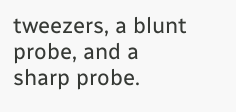tweezers, a blunt probe, and a sharp probe.